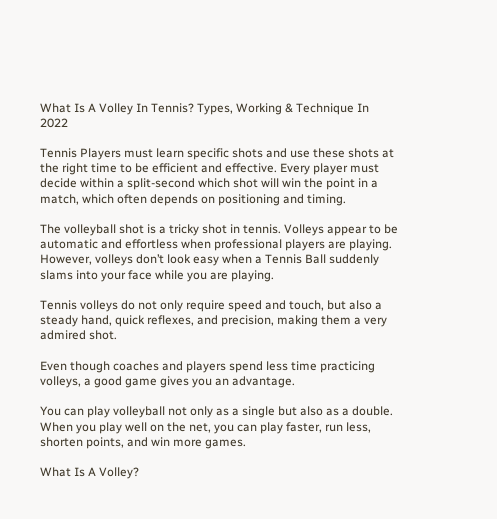What Is A Volley In Tennis? Types, Working & Technique In 2022

Tennis Players must learn specific shots and use these shots at the right time to be efficient and effective. Every player must decide within a split-second which shot will win the point in a match, which often depends on positioning and timing.

The volleyball shot is a tricky shot in tennis. Volleys appear to be automatic and effortless when professional players are playing. However, volleys don’t look easy when a Tennis Ball suddenly slams into your face while you are playing.

Tennis volleys do not only require speed and touch, but also a steady hand, quick reflexes, and precision, making them a very admired shot.

Even though coaches and players spend less time practicing volleys, a good game gives you an advantage.

You can play volleyball not only as a single but also as a double. When you play well on the net, you can play faster, run less, shorten points, and win more games.

What Is A Volley?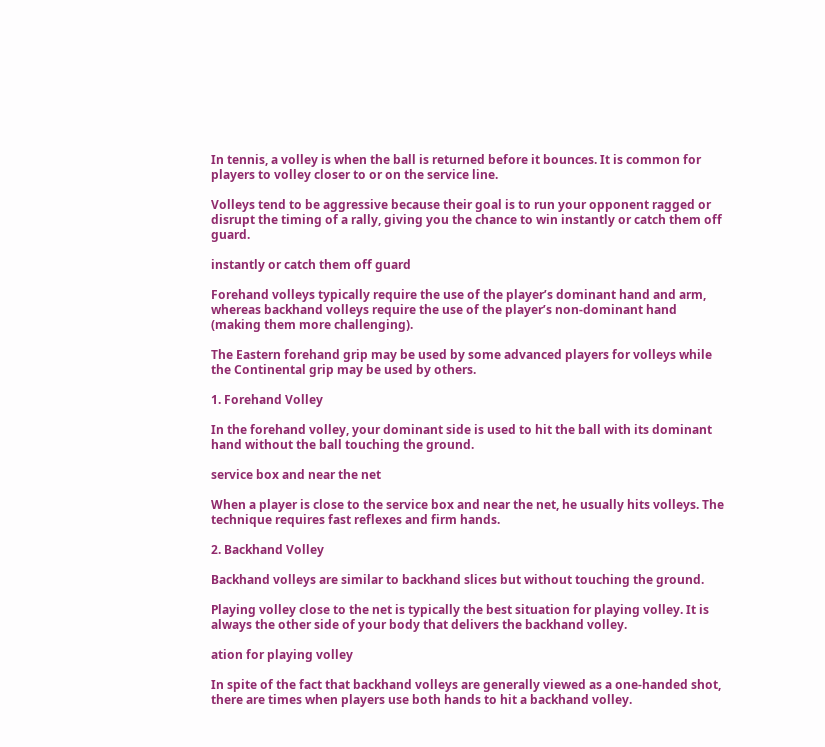In tennis, a volley is when the ball is returned before it bounces. It is common for players to volley closer to or on the service line.

Volleys tend to be aggressive because their goal is to run your opponent ragged or disrupt the timing of a rally, giving you the chance to win instantly or catch them off guard.

instantly or catch them off guard

Forehand volleys typically require the use of the player’s dominant hand and arm, whereas backhand volleys require the use of the player’s non-dominant hand (making them more challenging).

The Eastern forehand grip may be used by some advanced players for volleys while the Continental grip may be used by others.

1. Forehand Volley

In the forehand volley, your dominant side is used to hit the ball with its dominant hand without the ball touching the ground.

service box and near the net

When a player is close to the service box and near the net, he usually hits volleys. The technique requires fast reflexes and firm hands.

2. Backhand Volley

Backhand volleys are similar to backhand slices but without touching the ground.

Playing volley close to the net is typically the best situation for playing volley. It is always the other side of your body that delivers the backhand volley.

ation for playing volley

In spite of the fact that backhand volleys are generally viewed as a one-handed shot, there are times when players use both hands to hit a backhand volley.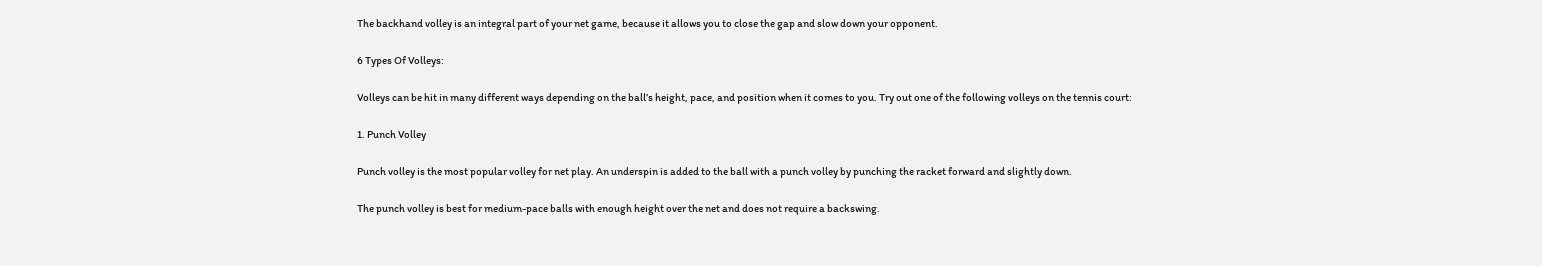The backhand volley is an integral part of your net game, because it allows you to close the gap and slow down your opponent.

6 Types Of Volleys:

Volleys can be hit in many different ways depending on the ball’s height, pace, and position when it comes to you. Try out one of the following volleys on the tennis court:

1. Punch Volley

Punch volley is the most popular volley for net play. An underspin is added to the ball with a punch volley by punching the racket forward and slightly down.

The punch volley is best for medium-pace balls with enough height over the net and does not require a backswing.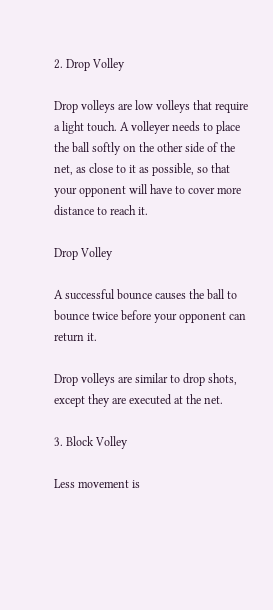2. Drop Volley

Drop volleys are low volleys that require a light touch. A volleyer needs to place the ball softly on the other side of the net, as close to it as possible, so that your opponent will have to cover more distance to reach it.

Drop Volley

A successful bounce causes the ball to bounce twice before your opponent can return it.

Drop volleys are similar to drop shots, except they are executed at the net.

3. Block Volley

Less movement is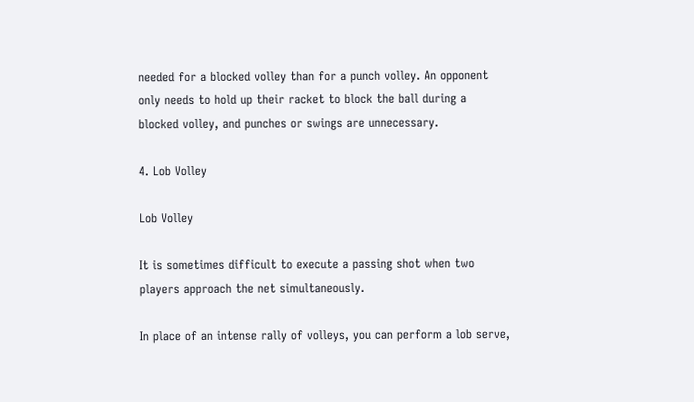needed for a blocked volley than for a punch volley. An opponent only needs to hold up their racket to block the ball during a blocked volley, and punches or swings are unnecessary.

4. Lob Volley

Lob Volley

It is sometimes difficult to execute a passing shot when two players approach the net simultaneously.

In place of an intense rally of volleys, you can perform a lob serve,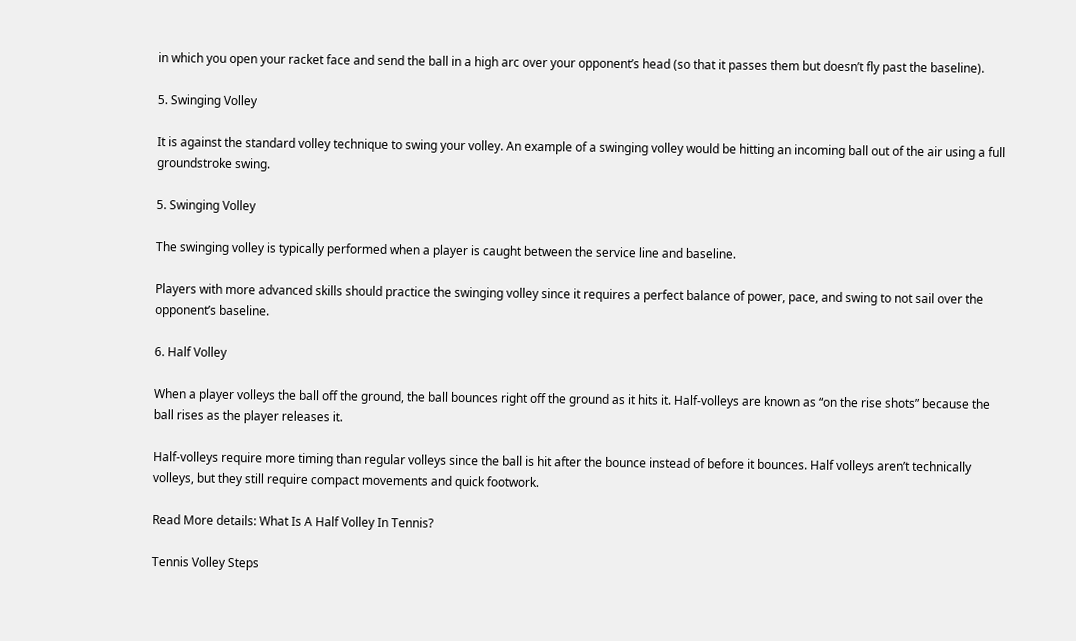in which you open your racket face and send the ball in a high arc over your opponent’s head (so that it passes them but doesn’t fly past the baseline).

5. Swinging Volley

It is against the standard volley technique to swing your volley. An example of a swinging volley would be hitting an incoming ball out of the air using a full groundstroke swing.

5. Swinging Volley

The swinging volley is typically performed when a player is caught between the service line and baseline.

Players with more advanced skills should practice the swinging volley since it requires a perfect balance of power, pace, and swing to not sail over the opponent’s baseline.

6. Half Volley

When a player volleys the ball off the ground, the ball bounces right off the ground as it hits it. Half-volleys are known as “on the rise shots” because the ball rises as the player releases it.

Half-volleys require more timing than regular volleys since the ball is hit after the bounce instead of before it bounces. Half volleys aren’t technically volleys, but they still require compact movements and quick footwork.

Read More details: What Is A Half Volley In Tennis?

Tennis Volley Steps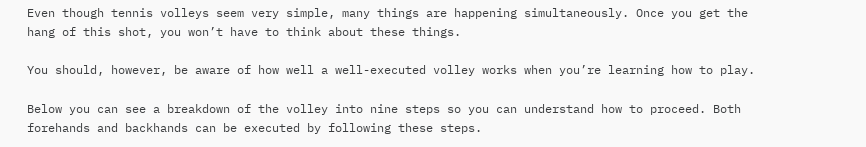Even though tennis volleys seem very simple, many things are happening simultaneously. Once you get the hang of this shot, you won’t have to think about these things.

You should, however, be aware of how well a well-executed volley works when you’re learning how to play.

Below you can see a breakdown of the volley into nine steps so you can understand how to proceed. Both forehands and backhands can be executed by following these steps.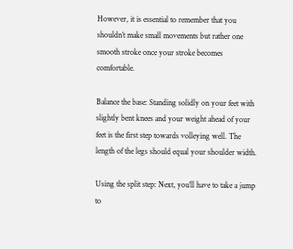However, it is essential to remember that you shouldn’t make small movements but rather one smooth stroke once your stroke becomes comfortable.

Balance the base: Standing solidly on your feet with slightly bent knees and your weight ahead of your feet is the first step towards volleying well. The length of the legs should equal your shoulder width.

Using the split step: Next, you’ll have to take a jump to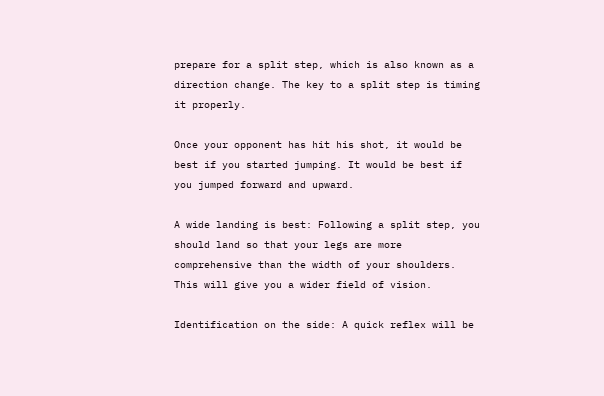prepare for a split step, which is also known as a direction change. The key to a split step is timing it properly.

Once your opponent has hit his shot, it would be best if you started jumping. It would be best if you jumped forward and upward.

A wide landing is best: Following a split step, you should land so that your legs are more comprehensive than the width of your shoulders. This will give you a wider field of vision.

Identification on the side: A quick reflex will be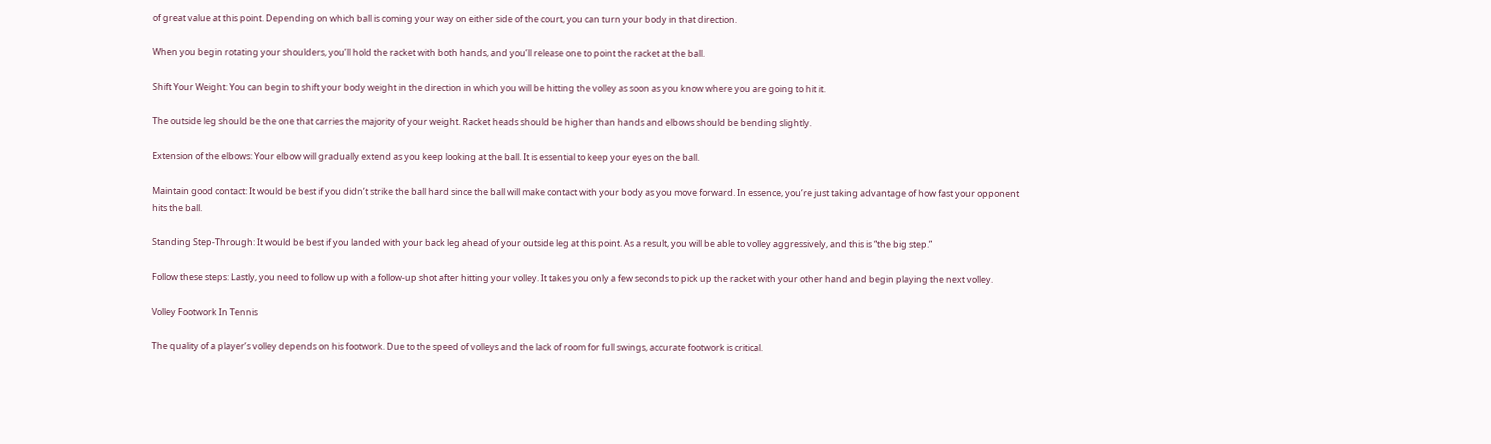of great value at this point. Depending on which ball is coming your way on either side of the court, you can turn your body in that direction.

When you begin rotating your shoulders, you’ll hold the racket with both hands, and you’ll release one to point the racket at the ball.

Shift Your Weight: You can begin to shift your body weight in the direction in which you will be hitting the volley as soon as you know where you are going to hit it.

The outside leg should be the one that carries the majority of your weight. Racket heads should be higher than hands and elbows should be bending slightly.

Extension of the elbows: Your elbow will gradually extend as you keep looking at the ball. It is essential to keep your eyes on the ball.

Maintain good contact: It would be best if you didn’t strike the ball hard since the ball will make contact with your body as you move forward. In essence, you’re just taking advantage of how fast your opponent hits the ball.

Standing Step-Through: It would be best if you landed with your back leg ahead of your outside leg at this point. As a result, you will be able to volley aggressively, and this is “the big step.”

Follow these steps: Lastly, you need to follow up with a follow-up shot after hitting your volley. It takes you only a few seconds to pick up the racket with your other hand and begin playing the next volley.

Volley Footwork In Tennis

The quality of a player’s volley depends on his footwork. Due to the speed of volleys and the lack of room for full swings, accurate footwork is critical.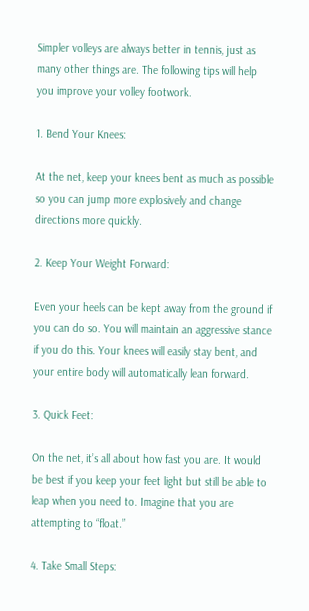Simpler volleys are always better in tennis, just as many other things are. The following tips will help you improve your volley footwork.

1. Bend Your Knees:

At the net, keep your knees bent as much as possible so you can jump more explosively and change directions more quickly.

2. Keep Your Weight Forward:

Even your heels can be kept away from the ground if you can do so. You will maintain an aggressive stance if you do this. Your knees will easily stay bent, and your entire body will automatically lean forward.

3. Quick Feet:

On the net, it’s all about how fast you are. It would be best if you keep your feet light but still be able to leap when you need to. Imagine that you are attempting to “float.”

4. Take Small Steps: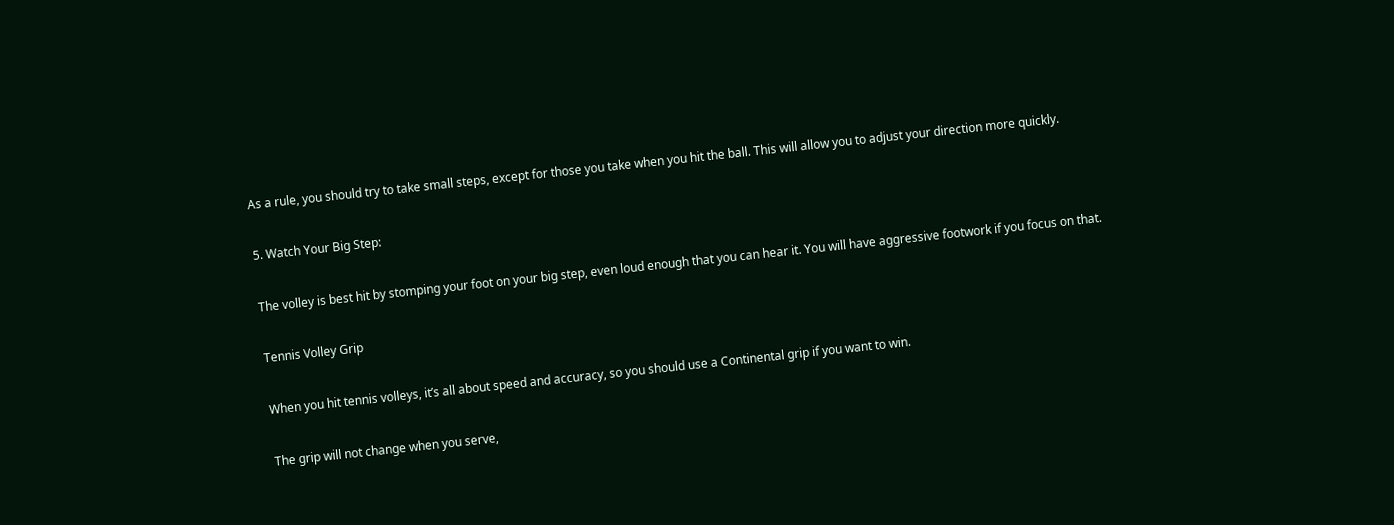As a rule, you should try to take small steps, except for those you take when you hit the ball. This will allow you to adjust your direction more quickly.

5. Watch Your Big Step:

The volley is best hit by stomping your foot on your big step, even loud enough that you can hear it. You will have aggressive footwork if you focus on that.

Tennis Volley Grip

When you hit tennis volleys, it’s all about speed and accuracy, so you should use a Continental grip if you want to win.

The grip will not change when you serve,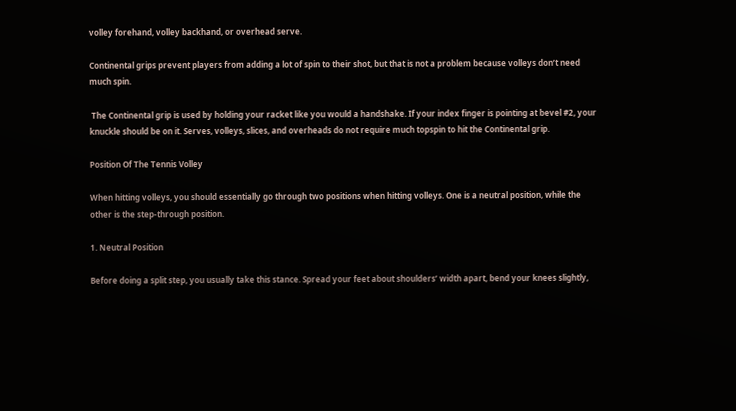volley forehand, volley backhand, or overhead serve.

Continental grips prevent players from adding a lot of spin to their shot, but that is not a problem because volleys don’t need much spin.

 The Continental grip is used by holding your racket like you would a handshake. If your index finger is pointing at bevel #2, your knuckle should be on it. Serves, volleys, slices, and overheads do not require much topspin to hit the Continental grip.

Position Of The Tennis Volley

When hitting volleys, you should essentially go through two positions when hitting volleys. One is a neutral position, while the other is the step-through position.

1. Neutral Position

Before doing a split step, you usually take this stance. Spread your feet about shoulders’ width apart, bend your knees slightly,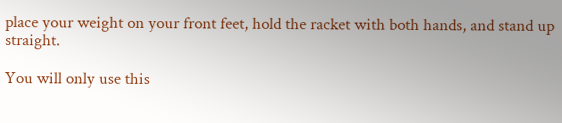place your weight on your front feet, hold the racket with both hands, and stand up straight.

You will only use this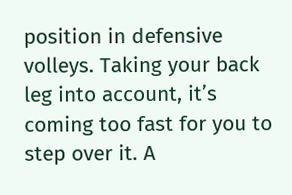position in defensive volleys. Taking your back leg into account, it’s coming too fast for you to step over it. A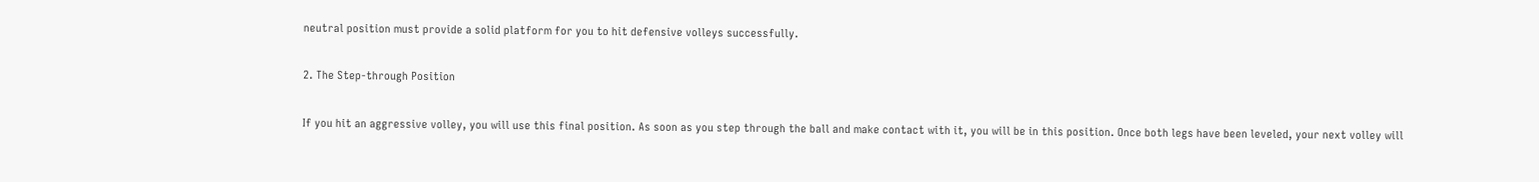neutral position must provide a solid platform for you to hit defensive volleys successfully.

2. The Step-through Position

If you hit an aggressive volley, you will use this final position. As soon as you step through the ball and make contact with it, you will be in this position. Once both legs have been leveled, your next volley will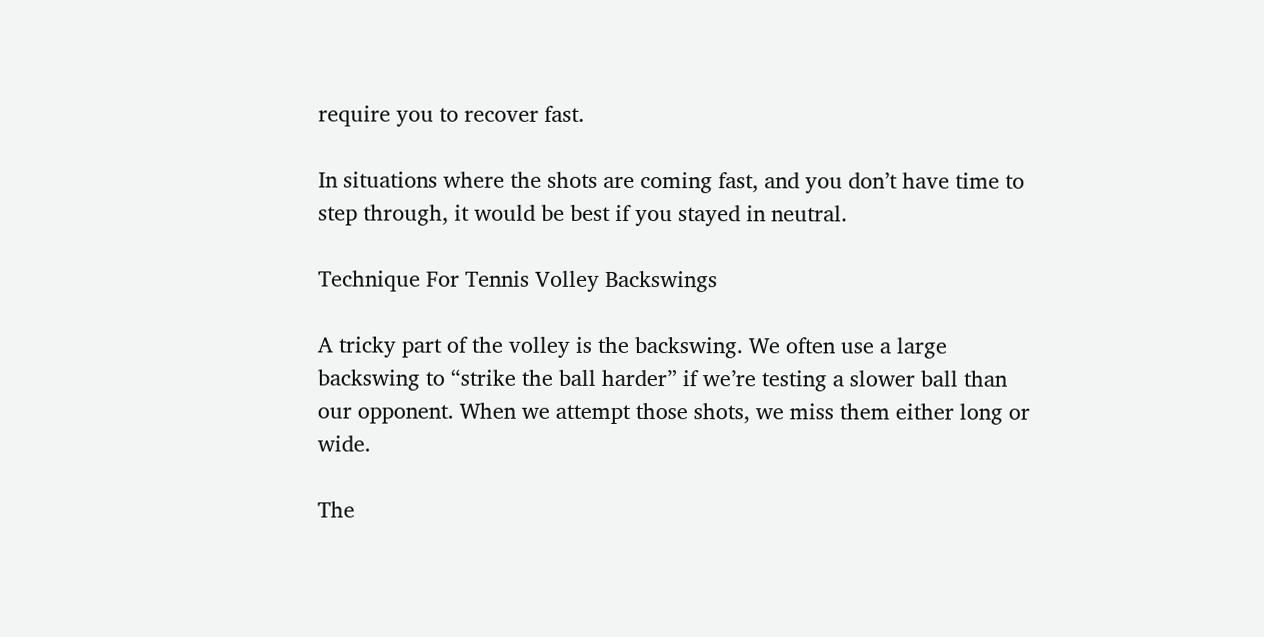require you to recover fast.

In situations where the shots are coming fast, and you don’t have time to step through, it would be best if you stayed in neutral.

Technique For Tennis Volley Backswings

A tricky part of the volley is the backswing. We often use a large backswing to “strike the ball harder” if we’re testing a slower ball than our opponent. When we attempt those shots, we miss them either long or wide.

The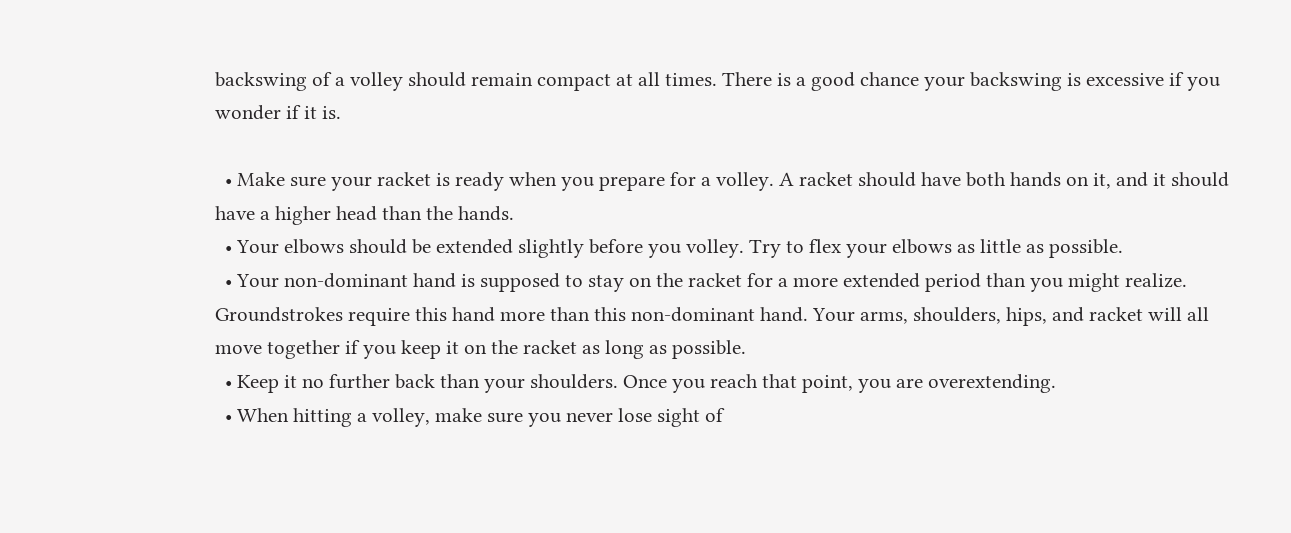backswing of a volley should remain compact at all times. There is a good chance your backswing is excessive if you wonder if it is.

  • Make sure your racket is ready when you prepare for a volley. A racket should have both hands on it, and it should have a higher head than the hands.
  • Your elbows should be extended slightly before you volley. Try to flex your elbows as little as possible.
  • Your non-dominant hand is supposed to stay on the racket for a more extended period than you might realize. Groundstrokes require this hand more than this non-dominant hand. Your arms, shoulders, hips, and racket will all move together if you keep it on the racket as long as possible.
  • Keep it no further back than your shoulders. Once you reach that point, you are overextending.
  • When hitting a volley, make sure you never lose sight of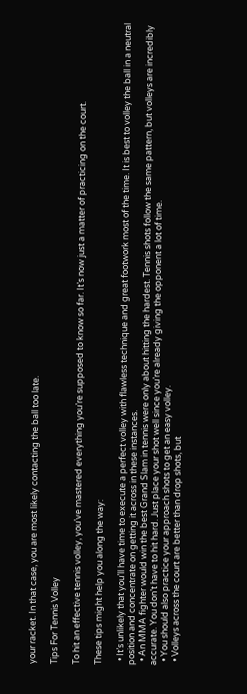your racket. In that case, you are most likely contacting the ball too late.

Tips For Tennis Volley

To hit an effective tennis volley, you’ve mastered everything you’re supposed to know so far. It’s now just a matter of practicing on the court.

These tips might help you along the way:

  • It’s unlikely that you’ll have time to execute a perfect volley with flawless technique and great footwork most of the time. It is best to volley the ball in a neutral position and concentrate on getting it across in these instances.
  • An MMA fighter would win the best Grand Slam in tennis were only about hitting the hardest. Tennis shots follow the same pattern, but volleys are incredibly accurate. You don’t have to hit hard. Just place your shot well since you’re already giving the opponent a lot of time.
  • You should also practice your approach shots to get an easy volley.
  • Volleys across the court are better than drop shots, but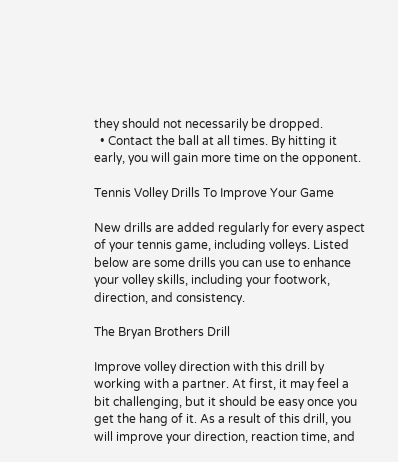they should not necessarily be dropped.
  • Contact the ball at all times. By hitting it early, you will gain more time on the opponent.

Tennis Volley Drills To Improve Your Game

New drills are added regularly for every aspect of your tennis game, including volleys. Listed below are some drills you can use to enhance your volley skills, including your footwork, direction, and consistency.

The Bryan Brothers Drill

Improve volley direction with this drill by working with a partner. At first, it may feel a bit challenging, but it should be easy once you get the hang of it. As a result of this drill, you will improve your direction, reaction time, and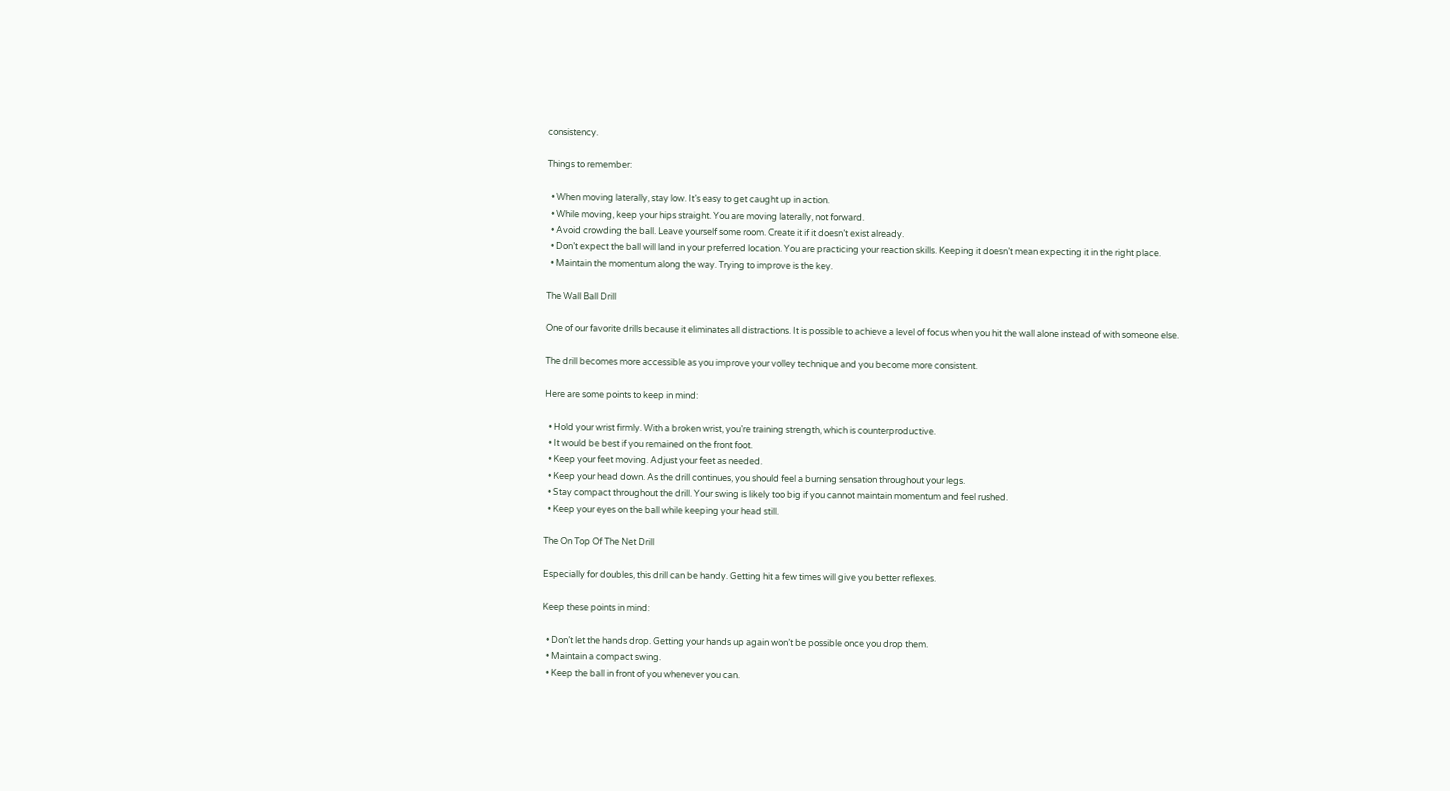consistency.

Things to remember:

  • When moving laterally, stay low. It’s easy to get caught up in action.
  • While moving, keep your hips straight. You are moving laterally, not forward.
  • Avoid crowding the ball. Leave yourself some room. Create it if it doesn’t exist already.
  • Don’t expect the ball will land in your preferred location. You are practicing your reaction skills. Keeping it doesn’t mean expecting it in the right place.
  • Maintain the momentum along the way. Trying to improve is the key.

The Wall Ball Drill

One of our favorite drills because it eliminates all distractions. It is possible to achieve a level of focus when you hit the wall alone instead of with someone else.

The drill becomes more accessible as you improve your volley technique and you become more consistent.

Here are some points to keep in mind:

  • Hold your wrist firmly. With a broken wrist, you’re training strength, which is counterproductive.
  • It would be best if you remained on the front foot.
  • Keep your feet moving. Adjust your feet as needed.
  • Keep your head down. As the drill continues, you should feel a burning sensation throughout your legs.
  • Stay compact throughout the drill. Your swing is likely too big if you cannot maintain momentum and feel rushed.
  • Keep your eyes on the ball while keeping your head still.

The On Top Of The Net Drill

Especially for doubles, this drill can be handy. Getting hit a few times will give you better reflexes.

Keep these points in mind:

  • Don’t let the hands drop. Getting your hands up again won’t be possible once you drop them.
  • Maintain a compact swing.
  • Keep the ball in front of you whenever you can.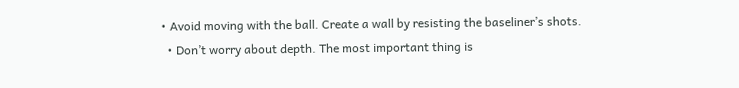• Avoid moving with the ball. Create a wall by resisting the baseliner’s shots.
  • Don’t worry about depth. The most important thing is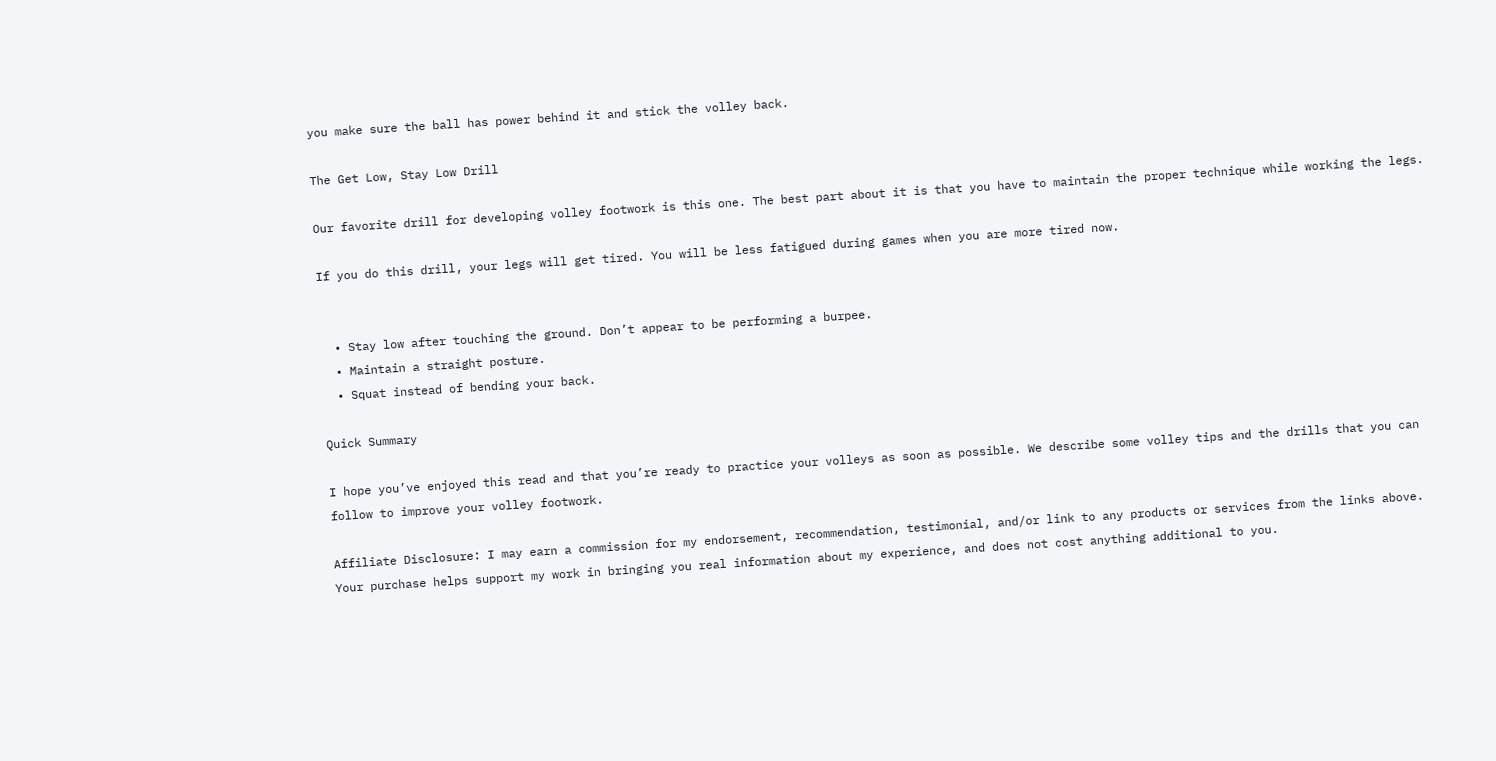you make sure the ball has power behind it and stick the volley back.

The Get Low, Stay Low Drill

Our favorite drill for developing volley footwork is this one. The best part about it is that you have to maintain the proper technique while working the legs.

If you do this drill, your legs will get tired. You will be less fatigued during games when you are more tired now.


  • Stay low after touching the ground. Don’t appear to be performing a burpee.
  • Maintain a straight posture.
  • Squat instead of bending your back.

Quick Summary

I hope you’ve enjoyed this read and that you’re ready to practice your volleys as soon as possible. We describe some volley tips and the drills that you can follow to improve your volley footwork.

Affiliate Disclosure: I may earn a commission for my endorsement, recommendation, testimonial, and/or link to any products or services from the links above. Your purchase helps support my work in bringing you real information about my experience, and does not cost anything additional to you.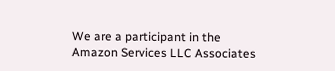We are a participant in the Amazon Services LLC Associates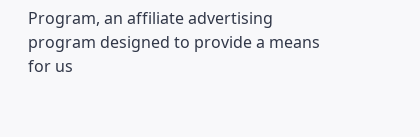Program, an affiliate advertising program designed to provide a means for us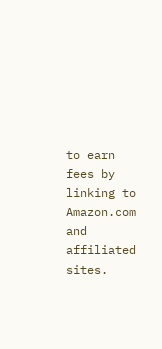to earn fees by linking to Amazon.com and affiliated sites.